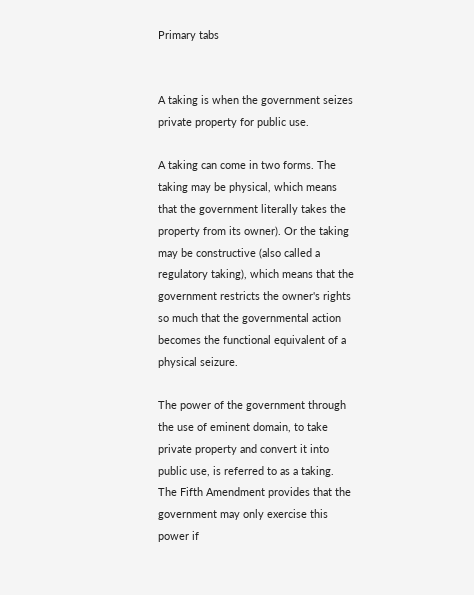Primary tabs


A taking is when the government seizes private property for public use.

A taking can come in two forms. The taking may be physical, which means that the government literally takes the property from its owner). Or the taking may be constructive (also called a regulatory taking), which means that the government restricts the owner's rights so much that the governmental action becomes the functional equivalent of a physical seizure.

The power of the government through the use of eminent domain, to take private property and convert it into public use, is referred to as a taking. The Fifth Amendment provides that the government may only exercise this power if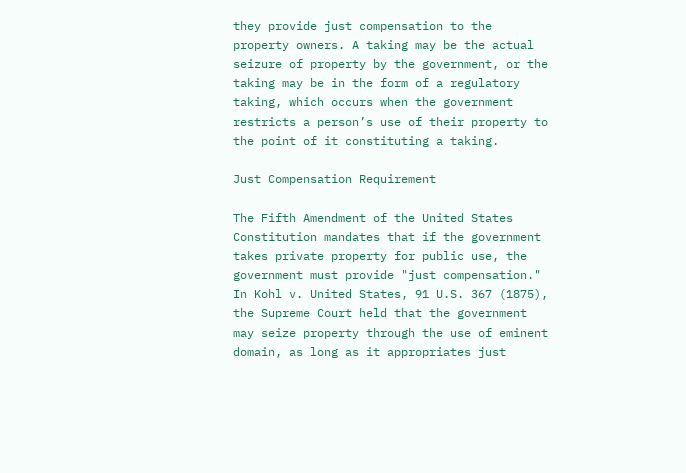they provide just compensation to the property owners. A taking may be the actual seizure of property by the government, or the taking may be in the form of a regulatory taking, which occurs when the government restricts a person’s use of their property to the point of it constituting a taking.

Just Compensation Requirement

The Fifth Amendment of the United States Constitution mandates that if the government takes private property for public use, the government must provide "just compensation." In Kohl v. United States, 91 U.S. 367 (1875), the Supreme Court held that the government may seize property through the use of eminent domain, as long as it appropriates just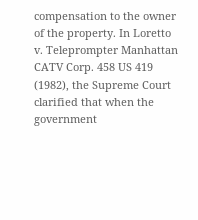compensation to the owner of the property. In Loretto v. Teleprompter Manhattan CATV Corp. 458 US 419 (1982), the Supreme Court clarified that when the government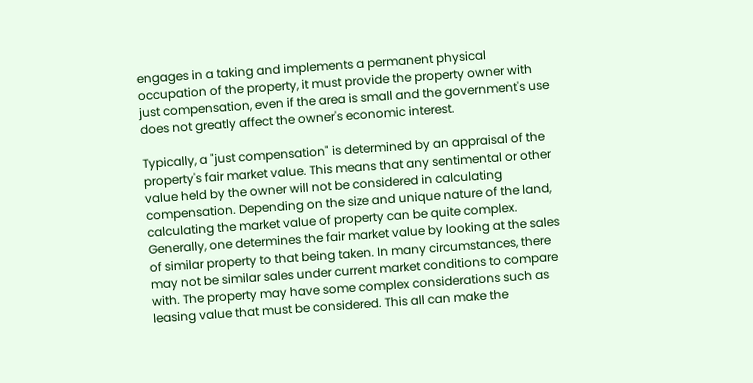engages in a taking and implements a permanent physical occupation of the property, it must provide the property owner with just compensation, even if the area is small and the government's use does not greatly affect the owner's economic interest.

Typically, a "just compensation" is determined by an appraisal of the property's fair market value. This means that any sentimental or other value held by the owner will not be considered in calculating compensation. Depending on the size and unique nature of the land, calculating the market value of property can be quite complex. Generally, one determines the fair market value by looking at the sales of similar property to that being taken. In many circumstances, there may not be similar sales under current market conditions to compare with. The property may have some complex considerations such as leasing value that must be considered. This all can make the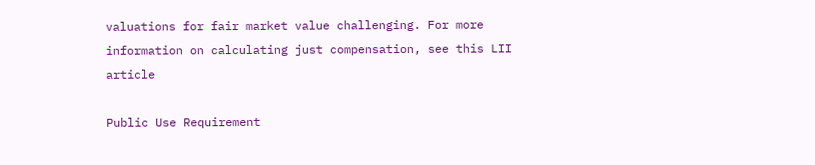valuations for fair market value challenging. For more information on calculating just compensation, see this LII article

Public Use Requirement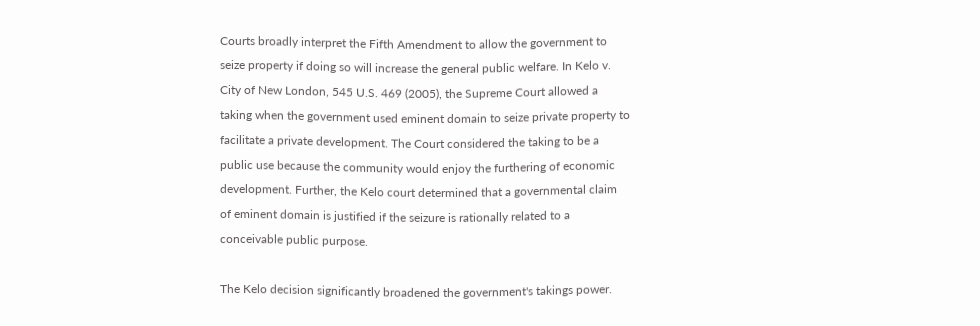Courts broadly interpret the Fifth Amendment to allow the government to seize property if doing so will increase the general public welfare. In Kelo v. City of New London, 545 U.S. 469 (2005), the Supreme Court allowed a taking when the government used eminent domain to seize private property to facilitate a private development. The Court considered the taking to be a public use because the community would enjoy the furthering of economic development. Further, the Kelo court determined that a governmental claim of eminent domain is justified if the seizure is rationally related to a conceivable public purpose.

The Kelo decision significantly broadened the government's takings power.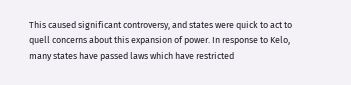This caused significant controversy, and states were quick to act to quell concerns about this expansion of power. In response to Kelo, many states have passed laws which have restricted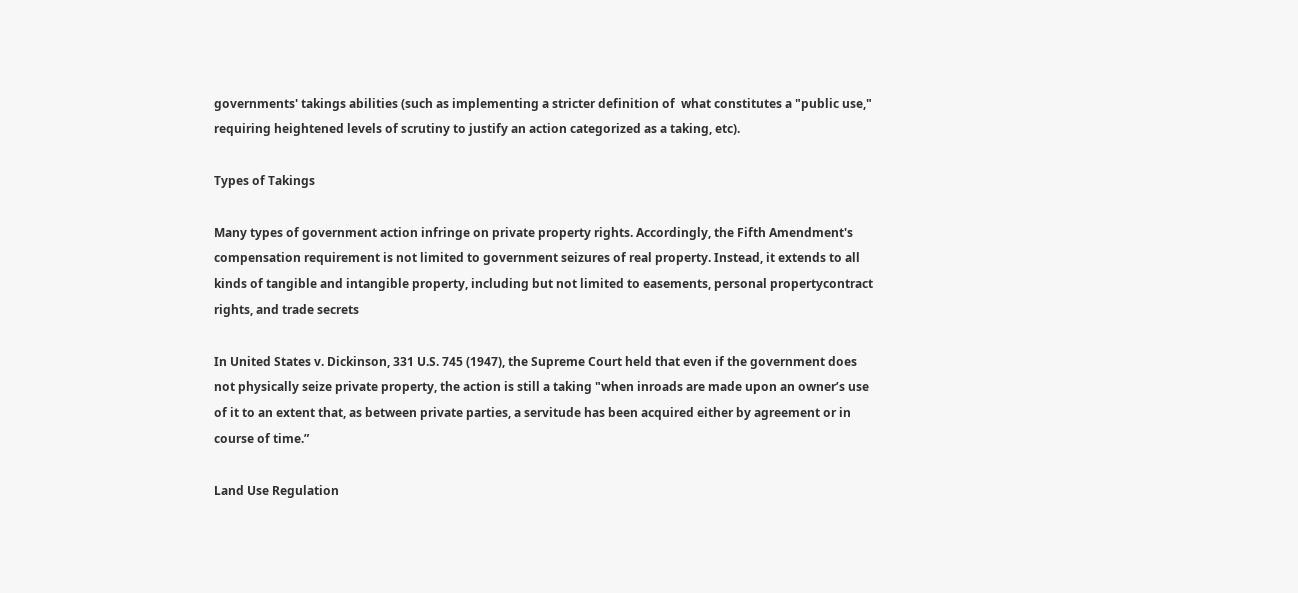governments' takings abilities (such as implementing a stricter definition of  what constitutes a "public use," requiring heightened levels of scrutiny to justify an action categorized as a taking, etc).

Types of Takings

Many types of government action infringe on private property rights. Accordingly, the Fifth Amendment's compensation requirement is not limited to government seizures of real property. Instead, it extends to all kinds of tangible and intangible property, including but not limited to easements, personal propertycontract rights, and trade secrets

In United States v. Dickinson, 331 U.S. 745 (1947), the Supreme Court held that even if the government does not physically seize private property, the action is still a taking "when inroads are made upon an owner’s use of it to an extent that, as between private parties, a servitude has been acquired either by agreement or in course of time.”

Land Use Regulation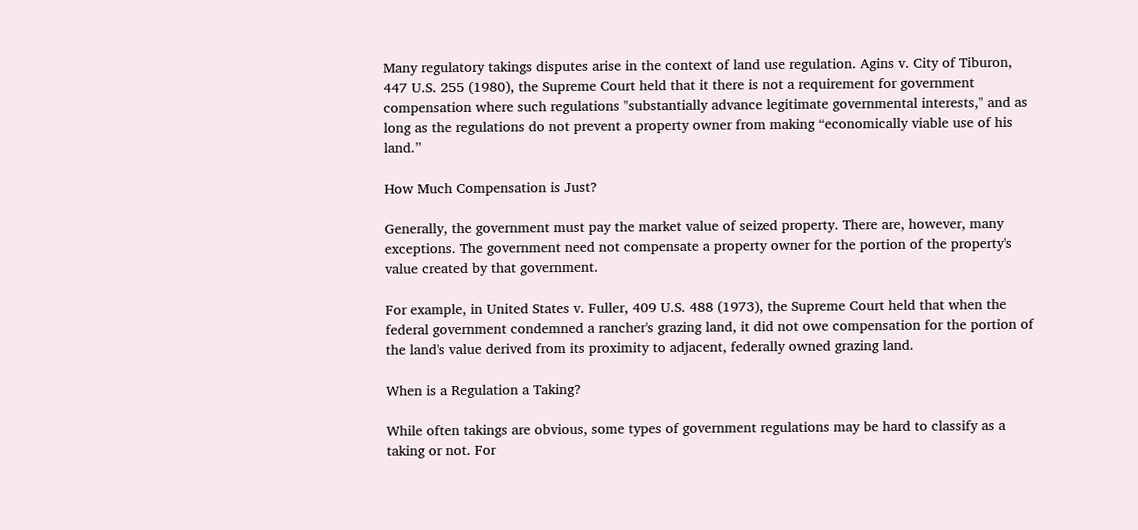Many regulatory takings disputes arise in the context of land use regulation. Agins v. City of Tiburon, 447 U.S. 255 (1980), the Supreme Court held that it there is not a requirement for government compensation where such regulations "substantially advance legitimate governmental interests," and as long as the regulations do not prevent a property owner from making “economically viable use of his land.”

How Much Compensation is Just?

Generally, the government must pay the market value of seized property. There are, however, many exceptions. The government need not compensate a property owner for the portion of the property's value created by that government.

For example, in United States v. Fuller, 409 U.S. 488 (1973), the Supreme Court held that when the federal government condemned a rancher's grazing land, it did not owe compensation for the portion of the land's value derived from its proximity to adjacent, federally owned grazing land.

When is a Regulation a Taking?

While often takings are obvious, some types of government regulations may be hard to classify as a taking or not. For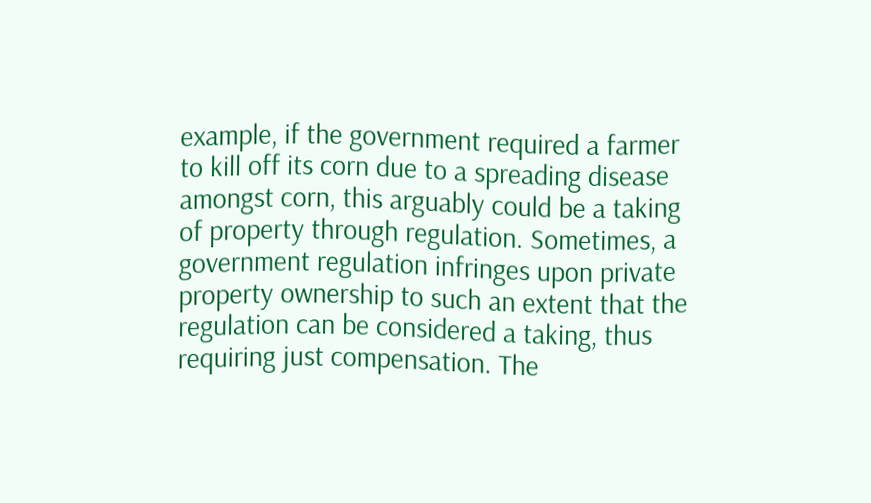example, if the government required a farmer to kill off its corn due to a spreading disease amongst corn, this arguably could be a taking of property through regulation. Sometimes, a government regulation infringes upon private property ownership to such an extent that the regulation can be considered a taking, thus requiring just compensation. The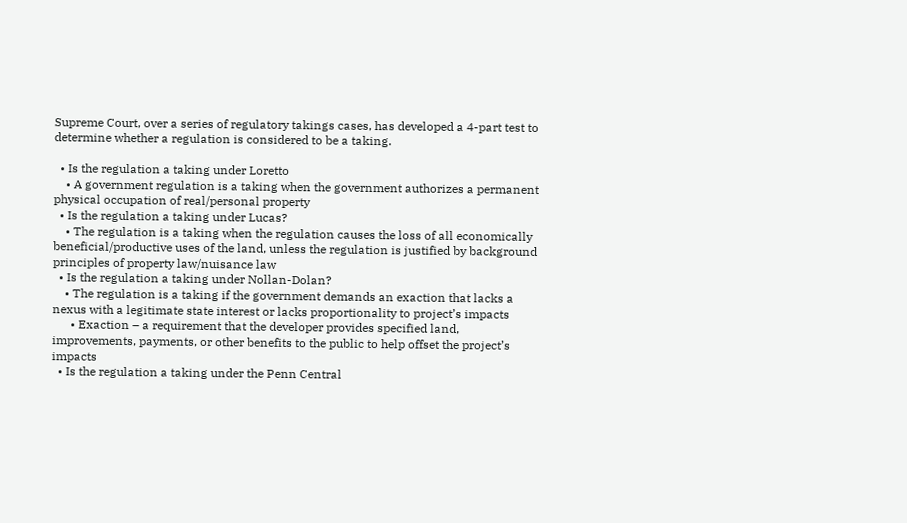Supreme Court, over a series of regulatory takings cases, has developed a 4-part test to determine whether a regulation is considered to be a taking.

  • Is the regulation a taking under Loretto
    • A government regulation is a taking when the government authorizes a permanent physical occupation of real/personal property
  • Is the regulation a taking under Lucas?
    • The regulation is a taking when the regulation causes the loss of all economically beneficial/productive uses of the land, unless the regulation is justified by background principles of property law/nuisance law
  • Is the regulation a taking under Nollan-Dolan?
    • The regulation is a taking if the government demands an exaction that lacks a nexus with a legitimate state interest or lacks proportionality to project’s impacts
      • Exaction – a requirement that the developer provides specified land, improvements, payments, or other benefits to the public to help offset the project’s impacts
  • Is the regulation a taking under the Penn Central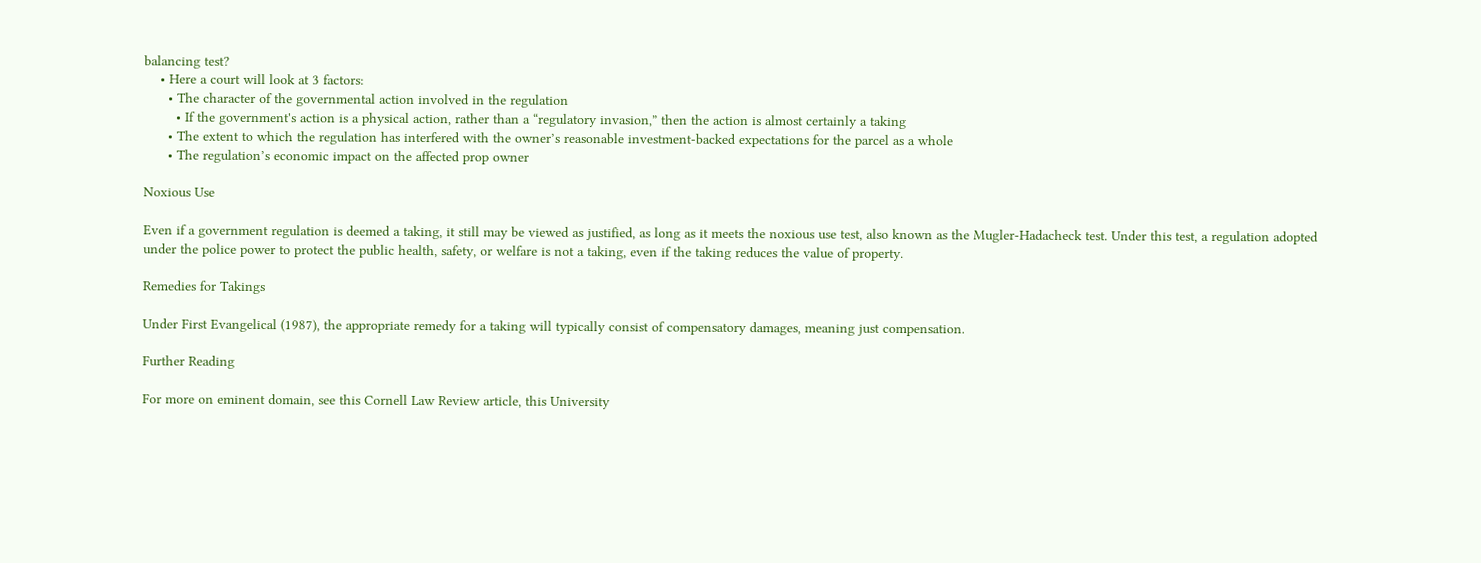balancing test?
    • Here a court will look at 3 factors:
      • The character of the governmental action involved in the regulation
        • If the government's action is a physical action, rather than a “regulatory invasion,” then the action is almost certainly a taking
      • The extent to which the regulation has interfered with the owner’s reasonable investment-backed expectations for the parcel as a whole
      • The regulation’s economic impact on the affected prop owner

Noxious Use

Even if a government regulation is deemed a taking, it still may be viewed as justified, as long as it meets the noxious use test, also known as the Mugler-Hadacheck test. Under this test, a regulation adopted under the police power to protect the public health, safety, or welfare is not a taking, even if the taking reduces the value of property.

Remedies for Takings

Under First Evangelical (1987), the appropriate remedy for a taking will typically consist of compensatory damages, meaning just compensation.

Further Reading

For more on eminent domain, see this Cornell Law Review article, this University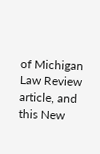of Michigan Law Review article, and this New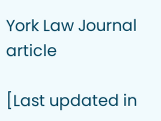York Law Journal article

[Last updated in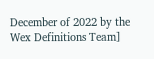December of 2022 by the Wex Definitions Team]